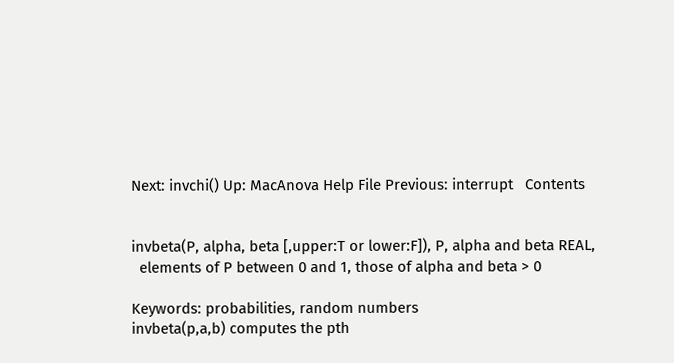Next: invchi() Up: MacAnova Help File Previous: interrupt   Contents


invbeta(P, alpha, beta [,upper:T or lower:F]), P, alpha and beta REAL,
  elements of P between 0 and 1, those of alpha and beta > 0

Keywords: probabilities, random numbers
invbeta(p,a,b) computes the pth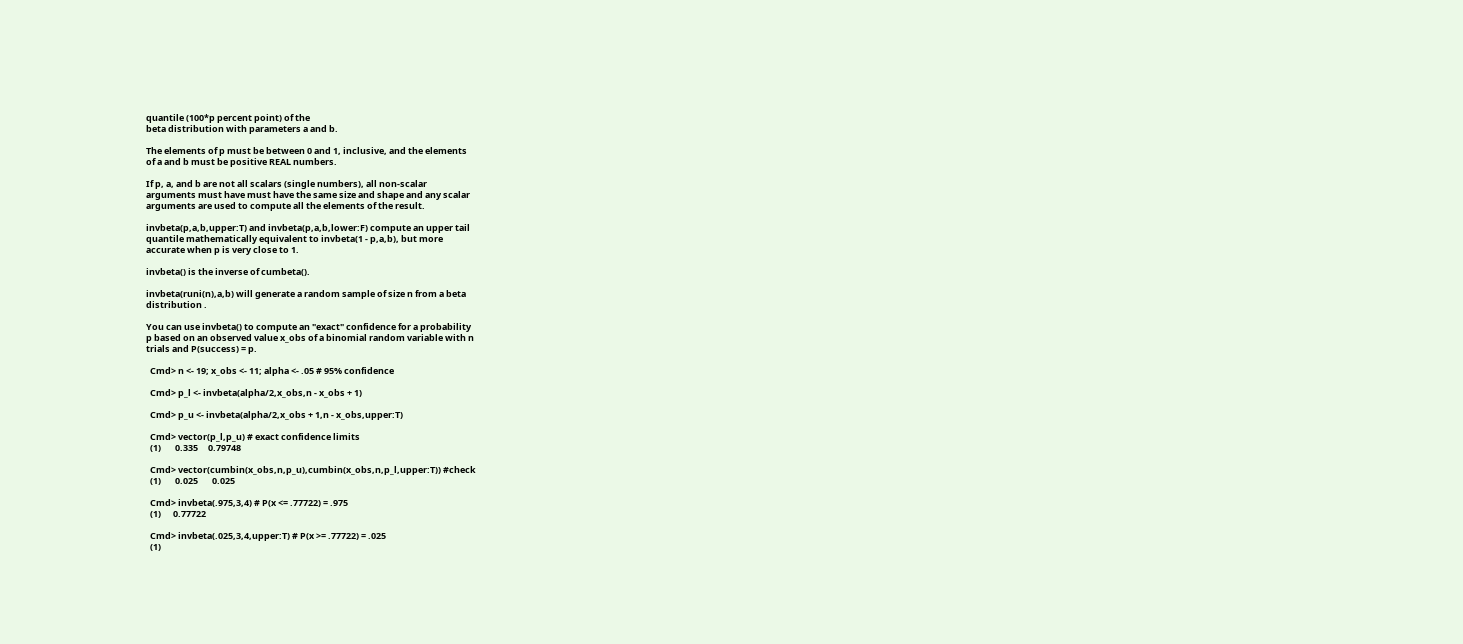quantile (100*p percent point) of the
beta distribution with parameters a and b.

The elements of p must be between 0 and 1, inclusive, and the elements
of a and b must be positive REAL numbers.

If p, a, and b are not all scalars (single numbers), all non-scalar
arguments must have must have the same size and shape and any scalar
arguments are used to compute all the elements of the result.

invbeta(p,a,b,upper:T) and invbeta(p,a,b,lower:F) compute an upper tail
quantile mathematically equivalent to invbeta(1 - p,a,b), but more
accurate when p is very close to 1.

invbeta() is the inverse of cumbeta().

invbeta(runi(n),a,b) will generate a random sample of size n from a beta
distribution .

You can use invbeta() to compute an "exact" confidence for a probability
p based on an observed value x_obs of a binomial random variable with n
trials and P(success) = p.

  Cmd> n <- 19; x_obs <- 11; alpha <- .05 # 95% confidence

  Cmd> p_l <- invbeta(alpha/2,x_obs,n - x_obs + 1)

  Cmd> p_u <- invbeta(alpha/2,x_obs + 1,n - x_obs,upper:T)

  Cmd> vector(p_l,p_u) # exact confidence limits
  (1)       0.335     0.79748

  Cmd> vector(cumbin(x_obs,n,p_u),cumbin(x_obs,n,p_l,upper:T)) #check
  (1)       0.025       0.025

  Cmd> invbeta(.975,3,4) # P(x <= .77722) = .975
  (1)      0.77722

  Cmd> invbeta(.025,3,4,upper:T) # P(x >= .77722) = .025
  (1)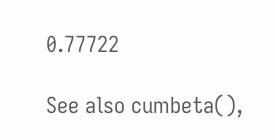0.77722

See also cumbeta(),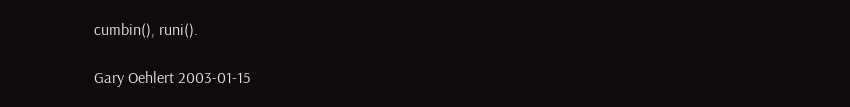cumbin(), runi().

Gary Oehlert 2003-01-15